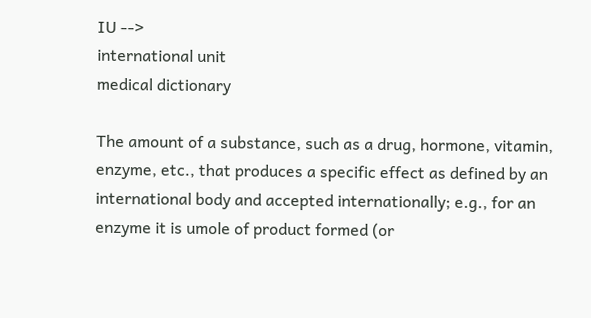IU -->
international unit
medical dictionary

The amount of a substance, such as a drug, hormone, vitamin, enzyme, etc., that produces a specific effect as defined by an international body and accepted internationally; e.g., for an enzyme it is umole of product formed (or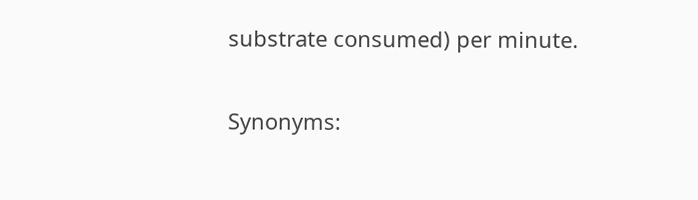substrate consumed) per minute.

Synonyms: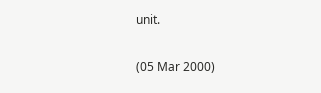unit.

(05 Mar 2000)